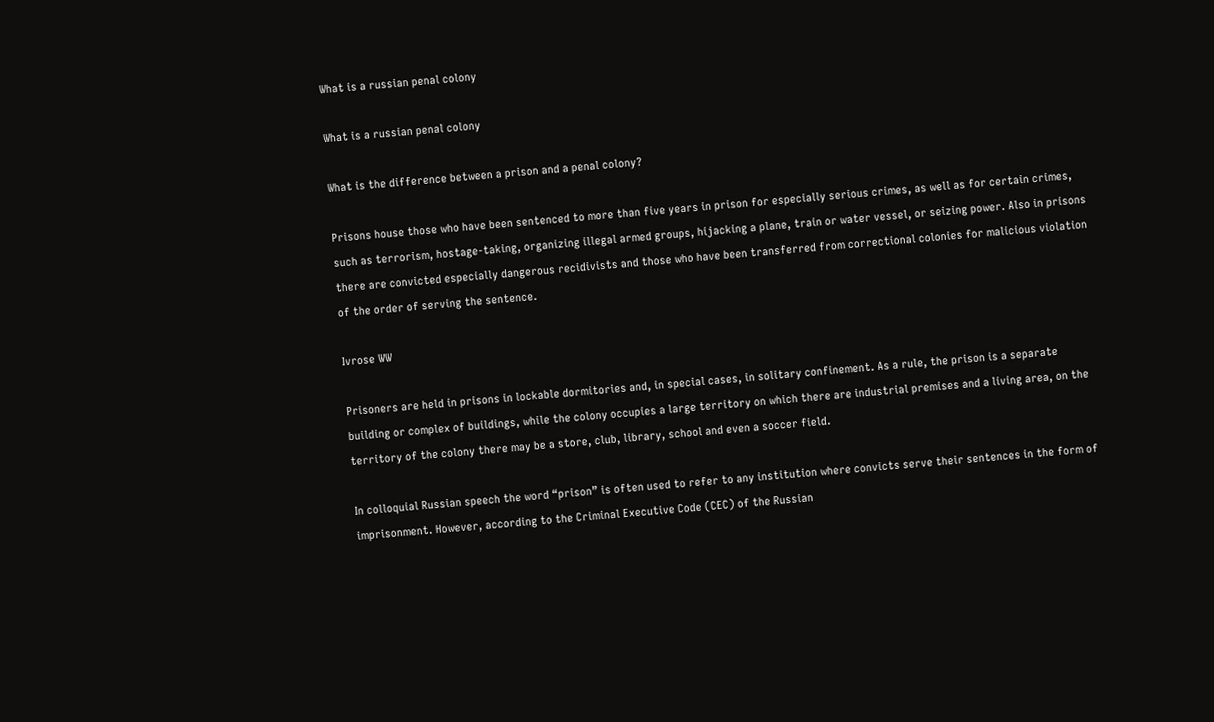What is a russian penal colony

What is a russian penal colony

What is the difference between a prison and a penal colony?

Prisons house those who have been sentenced to more than five years in prison for especially serious crimes, as well as for certain crimes, such as terrorism, hostage-taking, organizing illegal armed groups, hijacking a plane, train or water vessel, or seizing power. Also in prisons there are convicted especially dangerous recidivists and those who have been transferred from correctional colonies for malicious violation of the order of serving the sentence.

Ivrose WW

Prisoners are held in prisons in lockable dormitories and, in special cases, in solitary confinement. As a rule, the prison is a separate building or complex of buildings, while the colony occupies a large territory on which there are industrial premises and a living area, on the territory of the colony there may be a store, club, library, school and even a soccer field.

In colloquial Russian speech the word “prison” is often used to refer to any institution where convicts serve their sentences in the form of imprisonment. However, according to the Criminal Executive Code (CEC) of the Russian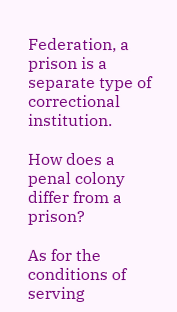Federation, a prison is a separate type of correctional institution.

How does a penal colony differ from a prison?

As for the conditions of serving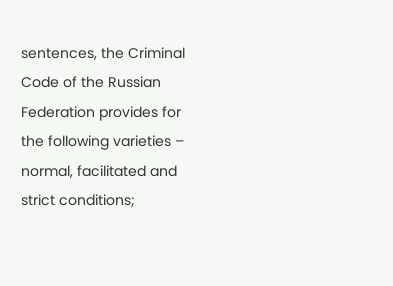sentences, the Criminal Code of the Russian Federation provides for the following varieties – normal, facilitated and strict conditions;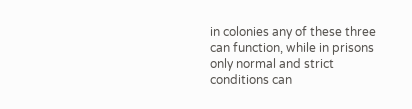in colonies any of these three can function, while in prisons only normal and strict conditions can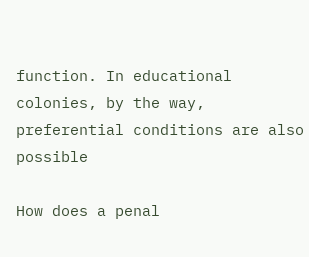function. In educational colonies, by the way, preferential conditions are also possible

How does a penal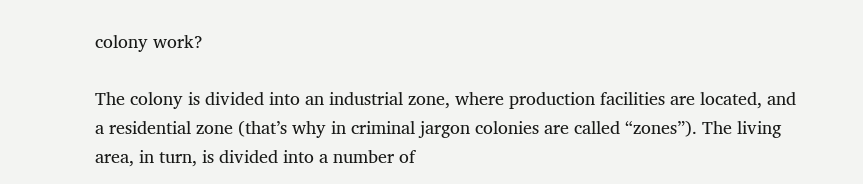colony work?

The colony is divided into an industrial zone, where production facilities are located, and a residential zone (that’s why in criminal jargon colonies are called “zones”). The living area, in turn, is divided into a number of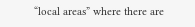“local areas” where there are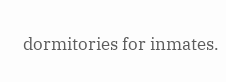dormitories for inmates.